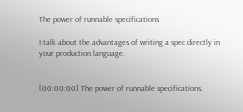The power of runnable specifications

I talk about the advantages of writing a spec directly in your production language.


[00:00:00] The power of runnable specifications.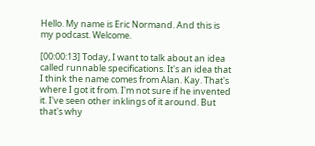Hello. My name is Eric Normand. And this is my podcast. Welcome.

[00:00:13] Today, I want to talk about an idea called runnable specifications. It's an idea that I think the name comes from Alan. Kay. That's where I got it from. I'm not sure if he invented it. I've seen other inklings of it around. But that's why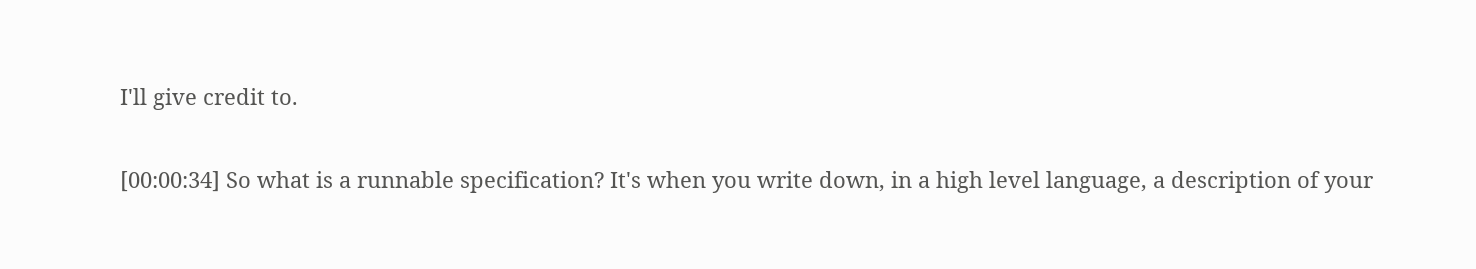I'll give credit to.

[00:00:34] So what is a runnable specification? It's when you write down, in a high level language, a description of your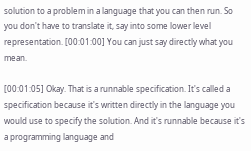solution to a problem in a language that you can then run. So you don't have to translate it, say into some lower level representation. [00:01:00] You can just say directly what you mean.

[00:01:05] Okay. That is a runnable specification. It's called a specification because it's written directly in the language you would use to specify the solution. And it's runnable because it's a programming language and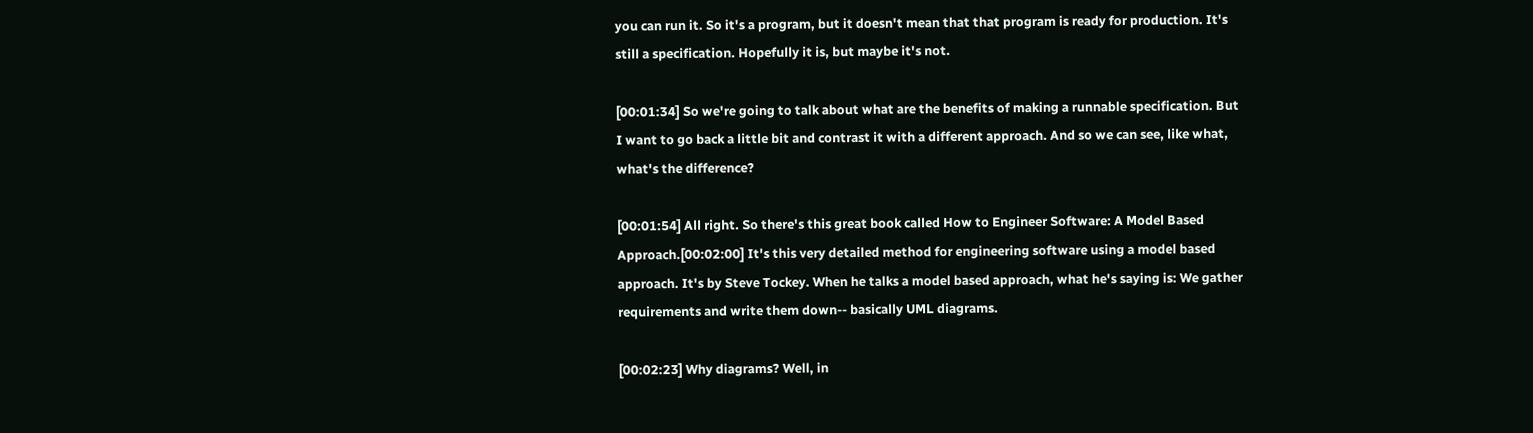you can run it. So it's a program, but it doesn't mean that that program is ready for production. It's still a specification. Hopefully it is, but maybe it's not.

[00:01:34] So we're going to talk about what are the benefits of making a runnable specification. But I want to go back a little bit and contrast it with a different approach. And so we can see, like what, what's the difference?

[00:01:54] All right. So there's this great book called How to Engineer Software: A Model Based Approach.[00:02:00] It's this very detailed method for engineering software using a model based approach. It's by Steve Tockey. When he talks a model based approach, what he's saying is: We gather requirements and write them down-- basically UML diagrams.

[00:02:23] Why diagrams? Well, in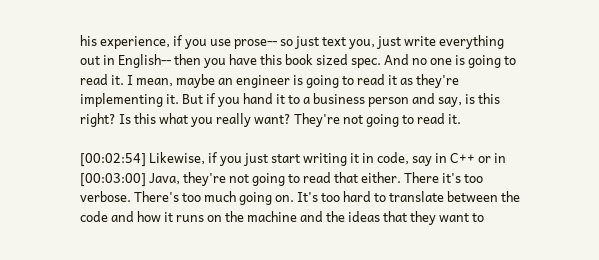his experience, if you use prose-- so just text you, just write everything out in English-- then you have this book sized spec. And no one is going to read it. I mean, maybe an engineer is going to read it as they're implementing it. But if you hand it to a business person and say, is this right? Is this what you really want? They're not going to read it.

[00:02:54] Likewise, if you just start writing it in code, say in C++ or in [00:03:00] Java, they're not going to read that either. There it's too verbose. There's too much going on. It's too hard to translate between the code and how it runs on the machine and the ideas that they want to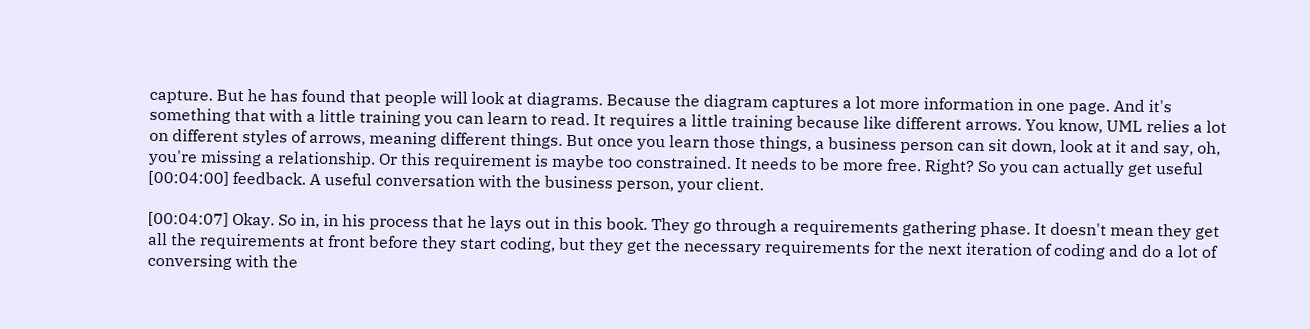capture. But he has found that people will look at diagrams. Because the diagram captures a lot more information in one page. And it's something that with a little training you can learn to read. It requires a little training because like different arrows. You know, UML relies a lot on different styles of arrows, meaning different things. But once you learn those things, a business person can sit down, look at it and say, oh, you're missing a relationship. Or this requirement is maybe too constrained. It needs to be more free. Right? So you can actually get useful [00:04:00] feedback. A useful conversation with the business person, your client.

[00:04:07] Okay. So in, in his process that he lays out in this book. They go through a requirements gathering phase. It doesn't mean they get all the requirements at front before they start coding, but they get the necessary requirements for the next iteration of coding and do a lot of conversing with the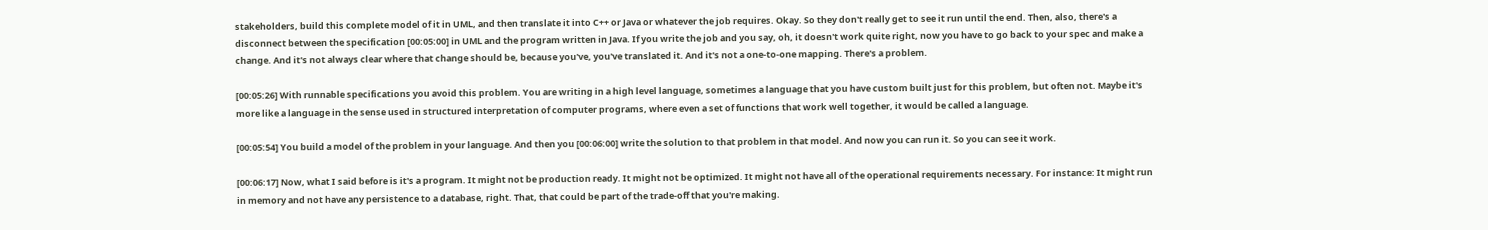stakeholders, build this complete model of it in UML, and then translate it into C++ or Java or whatever the job requires. Okay. So they don't really get to see it run until the end. Then, also, there's a disconnect between the specification [00:05:00] in UML and the program written in Java. If you write the job and you say, oh, it doesn't work quite right, now you have to go back to your spec and make a change. And it's not always clear where that change should be, because you've, you've translated it. And it's not a one-to-one mapping. There's a problem.

[00:05:26] With runnable specifications you avoid this problem. You are writing in a high level language, sometimes a language that you have custom built just for this problem, but often not. Maybe it's more like a language in the sense used in structured interpretation of computer programs, where even a set of functions that work well together, it would be called a language.

[00:05:54] You build a model of the problem in your language. And then you [00:06:00] write the solution to that problem in that model. And now you can run it. So you can see it work.

[00:06:17] Now, what I said before is it's a program. It might not be production ready. It might not be optimized. It might not have all of the operational requirements necessary. For instance: It might run in memory and not have any persistence to a database, right. That, that could be part of the trade-off that you're making.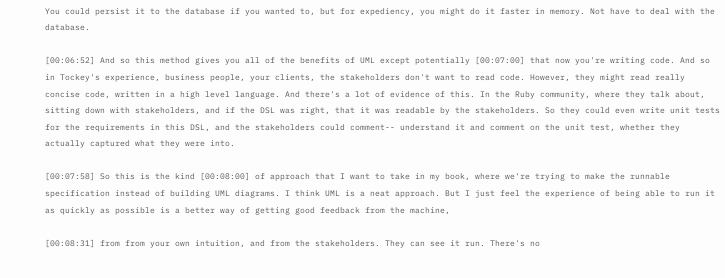You could persist it to the database if you wanted to, but for expediency, you might do it faster in memory. Not have to deal with the database.

[00:06:52] And so this method gives you all of the benefits of UML except potentially [00:07:00] that now you're writing code. And so in Tockey's experience, business people, your clients, the stakeholders don't want to read code. However, they might read really concise code, written in a high level language. And there's a lot of evidence of this. In the Ruby community, where they talk about, sitting down with stakeholders, and if the DSL was right, that it was readable by the stakeholders. So they could even write unit tests for the requirements in this DSL, and the stakeholders could comment-- understand it and comment on the unit test, whether they actually captured what they were into.

[00:07:58] So this is the kind [00:08:00] of approach that I want to take in my book, where we're trying to make the runnable specification instead of building UML diagrams. I think UML is a neat approach. But I just feel the experience of being able to run it as quickly as possible is a better way of getting good feedback from the machine,

[00:08:31] from from your own intuition, and from the stakeholders. They can see it run. There's no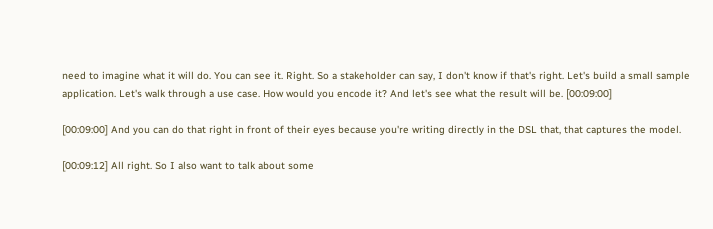need to imagine what it will do. You can see it. Right. So a stakeholder can say, I don't know if that's right. Let's build a small sample application. Let's walk through a use case. How would you encode it? And let's see what the result will be. [00:09:00]

[00:09:00] And you can do that right in front of their eyes because you're writing directly in the DSL that, that captures the model.

[00:09:12] All right. So I also want to talk about some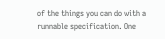of the things you can do with a runnable specification. One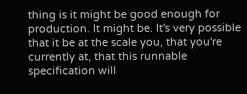thing is it might be good enough for production. It might be. It's very possible that it be at the scale you, that you're currently at, that this runnable specification will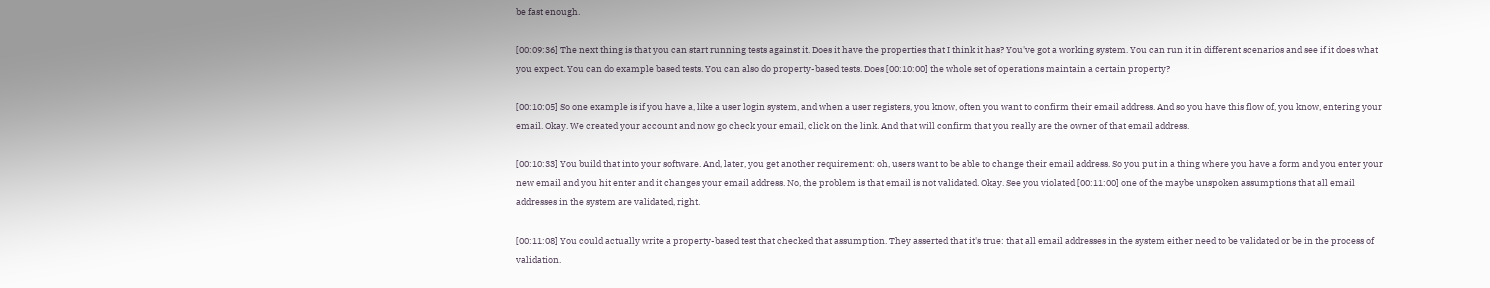be fast enough.

[00:09:36] The next thing is that you can start running tests against it. Does it have the properties that I think it has? You've got a working system. You can run it in different scenarios and see if it does what you expect. You can do example based tests. You can also do property-based tests. Does [00:10:00] the whole set of operations maintain a certain property?

[00:10:05] So one example is if you have a, like a user login system, and when a user registers, you know, often you want to confirm their email address. And so you have this flow of, you know, entering your email. Okay. We created your account and now go check your email, click on the link. And that will confirm that you really are the owner of that email address.

[00:10:33] You build that into your software. And, later, you get another requirement: oh, users want to be able to change their email address. So you put in a thing where you have a form and you enter your new email and you hit enter and it changes your email address. No, the problem is that email is not validated. Okay. See you violated [00:11:00] one of the maybe unspoken assumptions that all email addresses in the system are validated, right.

[00:11:08] You could actually write a property-based test that checked that assumption. They asserted that it's true: that all email addresses in the system either need to be validated or be in the process of validation.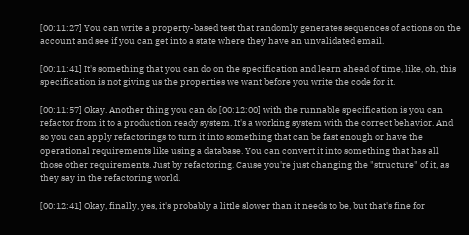[00:11:27] You can write a property-based test that randomly generates sequences of actions on the account and see if you can get into a state where they have an unvalidated email.

[00:11:41] It's something that you can do on the specification and learn ahead of time, like, oh, this specification is not giving us the properties we want before you write the code for it.

[00:11:57] Okay. Another thing you can do [00:12:00] with the runnable specification is you can refactor from it to a production ready system. It's a working system with the correct behavior. And so you can apply refactorings to turn it into something that can be fast enough or have the operational requirements like using a database. You can convert it into something that has all those other requirements. Just by refactoring. Cause you're just changing the "structure" of it, as they say in the refactoring world.

[00:12:41] Okay, finally, yes, it's probably a little slower than it needs to be, but that's fine for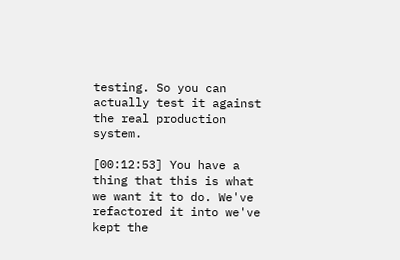testing. So you can actually test it against the real production system.

[00:12:53] You have a thing that this is what we want it to do. We've refactored it into we've kept the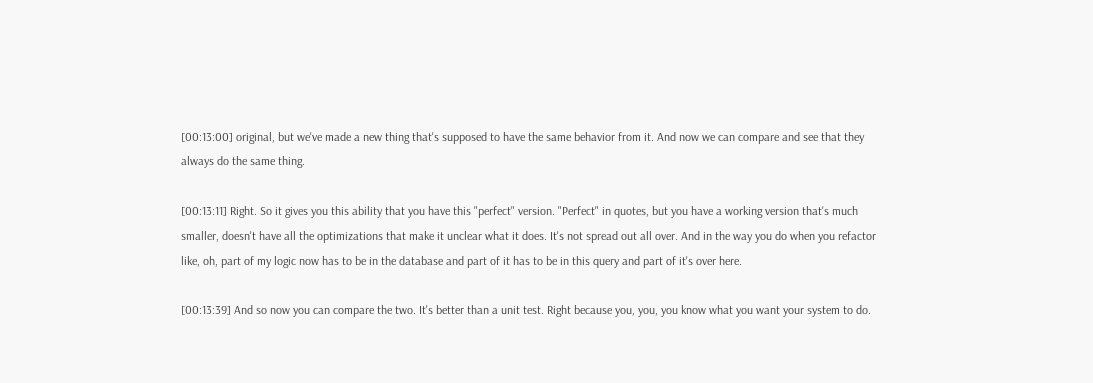[00:13:00] original, but we've made a new thing that's supposed to have the same behavior from it. And now we can compare and see that they always do the same thing.

[00:13:11] Right. So it gives you this ability that you have this "perfect" version. "Perfect" in quotes, but you have a working version that's much smaller, doesn't have all the optimizations that make it unclear what it does. It's not spread out all over. And in the way you do when you refactor like, oh, part of my logic now has to be in the database and part of it has to be in this query and part of it's over here.

[00:13:39] And so now you can compare the two. It's better than a unit test. Right because you, you, you know what you want your system to do.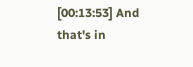[00:13:53] And that's in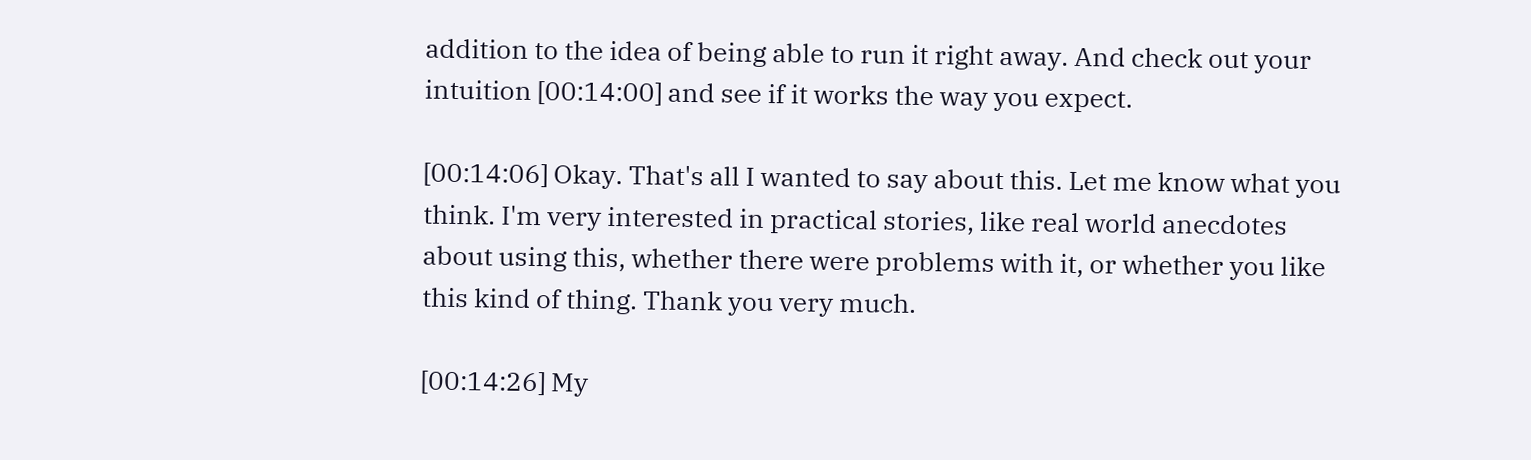addition to the idea of being able to run it right away. And check out your intuition [00:14:00] and see if it works the way you expect.

[00:14:06] Okay. That's all I wanted to say about this. Let me know what you think. I'm very interested in practical stories, like real world anecdotes about using this, whether there were problems with it, or whether you like this kind of thing. Thank you very much.

[00:14:26] My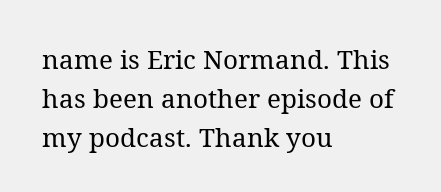name is Eric Normand. This has been another episode of my podcast. Thank you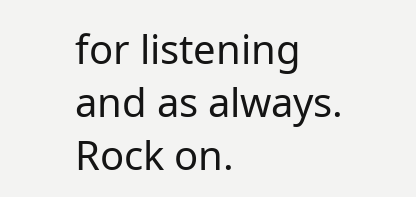for listening and as always. Rock on.